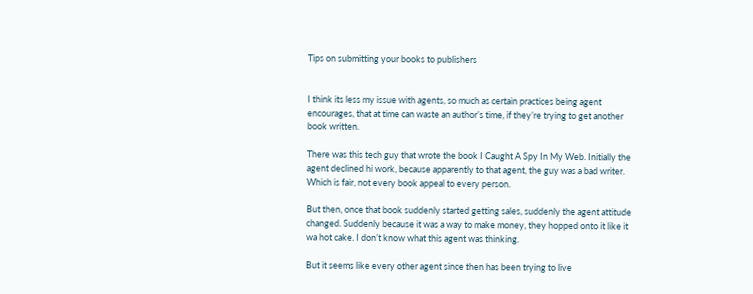Tips on submitting your books to publishers


I think its less my issue with agents, so much as certain practices being agent encourages, that at time can waste an author’s time, if they’re trying to get another book written.

There was this tech guy that wrote the book I Caught A Spy In My Web. Initially the agent declined hi work, because apparently to that agent, the guy was a bad writer. Which is fair, not every book appeal to every person.

But then, once that book suddenly started getting sales, suddenly the agent attitude changed. Suddenly because it was a way to make money, they hopped onto it like it wa hot cake. I don’t know what this agent was thinking.

But it seems like every other agent since then has been trying to live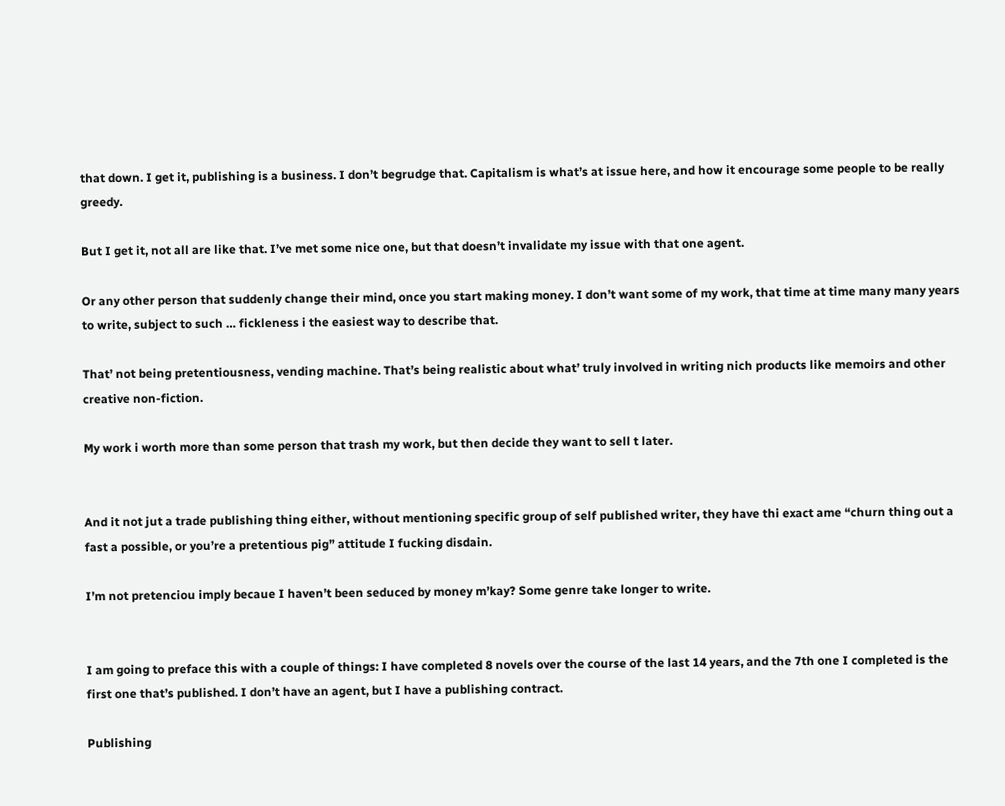that down. I get it, publishing is a business. I don’t begrudge that. Capitalism is what’s at issue here, and how it encourage some people to be really greedy.

But I get it, not all are like that. I’ve met some nice one, but that doesn’t invalidate my issue with that one agent.

Or any other person that suddenly change their mind, once you start making money. I don’t want some of my work, that time at time many many years to write, subject to such … fickleness i the easiest way to describe that.

That’ not being pretentiousness, vending machine. That’s being realistic about what’ truly involved in writing nich products like memoirs and other creative non-fiction.

My work i worth more than some person that trash my work, but then decide they want to sell t later.


And it not jut a trade publishing thing either, without mentioning specific group of self published writer, they have thi exact ame “churn thing out a fast a possible, or you’re a pretentious pig” attitude I fucking disdain.

I’m not pretenciou imply becaue I haven’t been seduced by money m’kay? Some genre take longer to write.


I am going to preface this with a couple of things: I have completed 8 novels over the course of the last 14 years, and the 7th one I completed is the first one that’s published. I don’t have an agent, but I have a publishing contract.

Publishing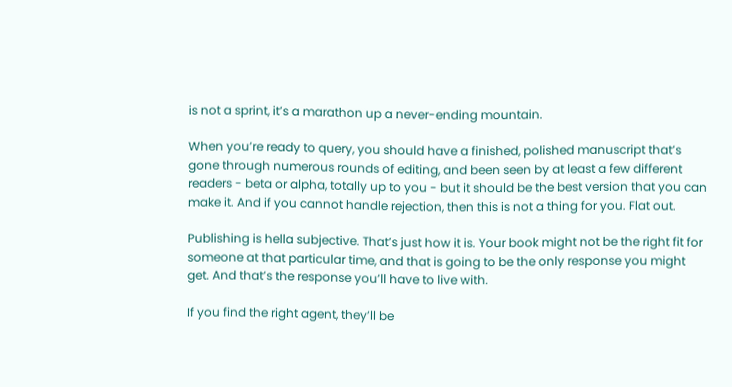is not a sprint, it’s a marathon up a never-ending mountain.

When you’re ready to query, you should have a finished, polished manuscript that’s gone through numerous rounds of editing, and been seen by at least a few different readers - beta or alpha, totally up to you - but it should be the best version that you can make it. And if you cannot handle rejection, then this is not a thing for you. Flat out.

Publishing is hella subjective. That’s just how it is. Your book might not be the right fit for someone at that particular time, and that is going to be the only response you might get. And that’s the response you’ll have to live with.

If you find the right agent, they’ll be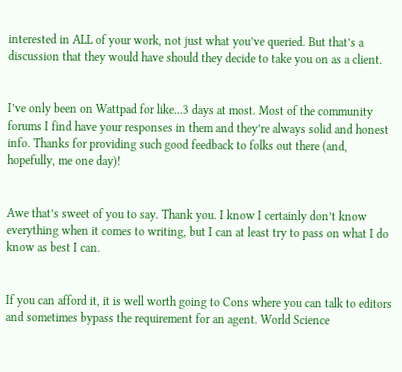interested in ALL of your work, not just what you’ve queried. But that’s a discussion that they would have should they decide to take you on as a client.


I’ve only been on Wattpad for like…3 days at most. Most of the community forums I find have your responses in them and they’re always solid and honest info. Thanks for providing such good feedback to folks out there (and, hopefully, me one day)!


Awe that’s sweet of you to say. Thank you. I know I certainly don’t know everything when it comes to writing, but I can at least try to pass on what I do know as best I can.


If you can afford it, it is well worth going to Cons where you can talk to editors and sometimes bypass the requirement for an agent. World Science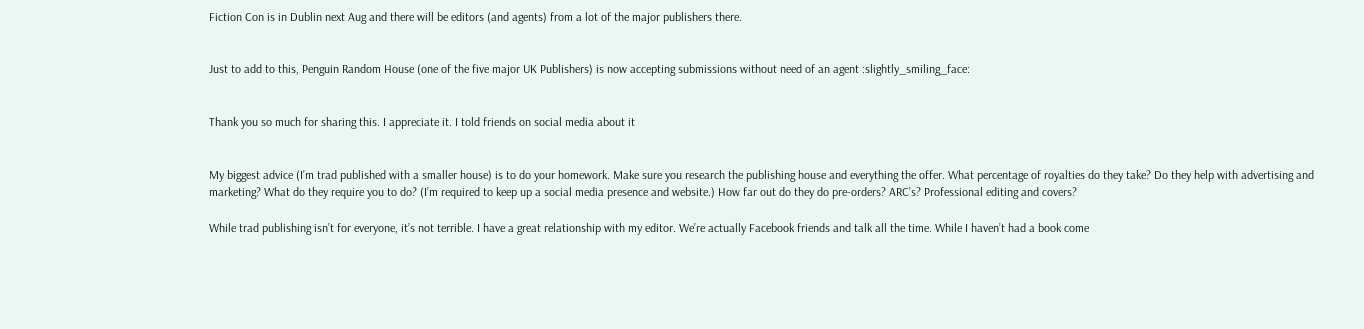Fiction Con is in Dublin next Aug and there will be editors (and agents) from a lot of the major publishers there.


Just to add to this, Penguin Random House (one of the five major UK Publishers) is now accepting submissions without need of an agent :slightly_smiling_face:


Thank you so much for sharing this. I appreciate it. I told friends on social media about it


My biggest advice (I’m trad published with a smaller house) is to do your homework. Make sure you research the publishing house and everything the offer. What percentage of royalties do they take? Do they help with advertising and marketing? What do they require you to do? (I’m required to keep up a social media presence and website.) How far out do they do pre-orders? ARC’s? Professional editing and covers?

While trad publishing isn’t for everyone, it’s not terrible. I have a great relationship with my editor. We’re actually Facebook friends and talk all the time. While I haven’t had a book come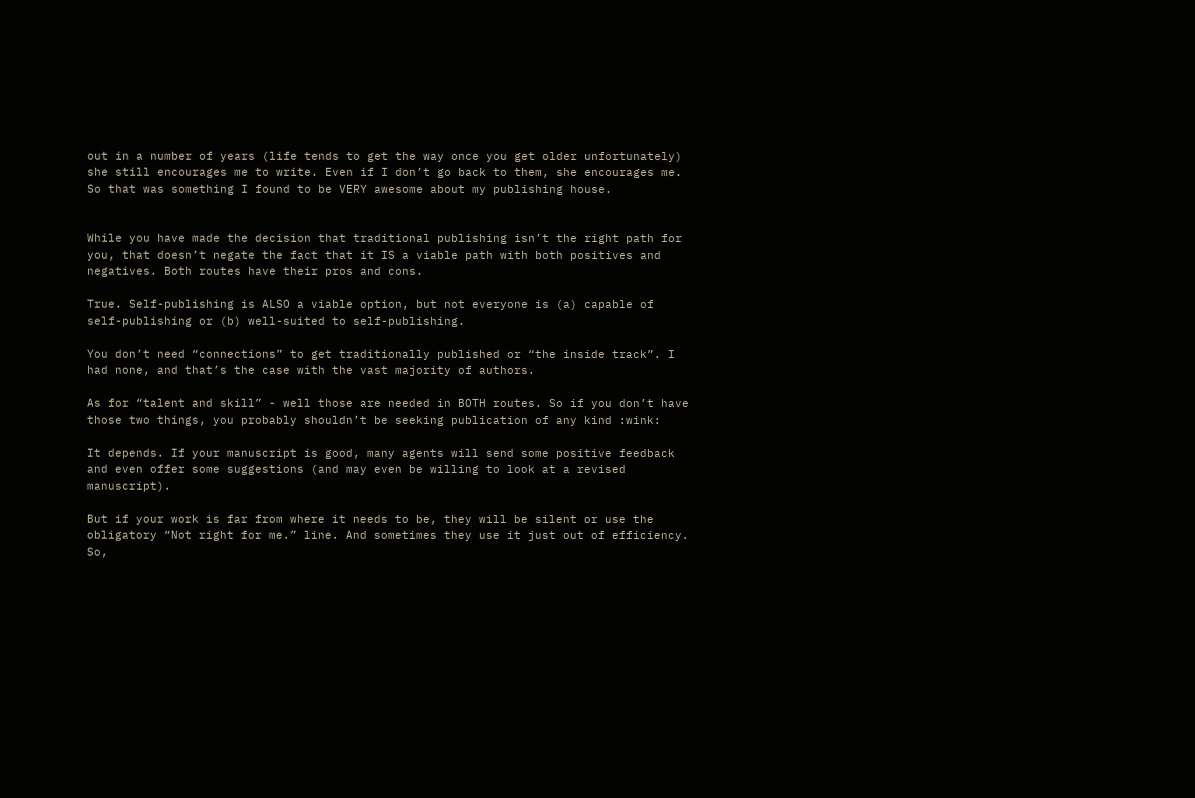out in a number of years (life tends to get the way once you get older unfortunately) she still encourages me to write. Even if I don’t go back to them, she encourages me. So that was something I found to be VERY awesome about my publishing house.


While you have made the decision that traditional publishing isn’t the right path for you, that doesn’t negate the fact that it IS a viable path with both positives and negatives. Both routes have their pros and cons.

True. Self-publishing is ALSO a viable option, but not everyone is (a) capable of self-publishing or (b) well-suited to self-publishing.

You don’t need “connections” to get traditionally published or “the inside track”. I had none, and that’s the case with the vast majority of authors.

As for “talent and skill” - well those are needed in BOTH routes. So if you don’t have those two things, you probably shouldn’t be seeking publication of any kind :wink:

It depends. If your manuscript is good, many agents will send some positive feedback and even offer some suggestions (and may even be willing to look at a revised manuscript).

But if your work is far from where it needs to be, they will be silent or use the obligatory “Not right for me.” line. And sometimes they use it just out of efficiency. So,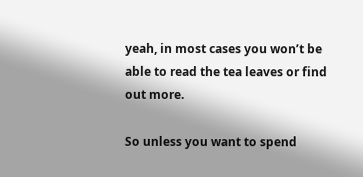yeah, in most cases you won’t be able to read the tea leaves or find out more.

So unless you want to spend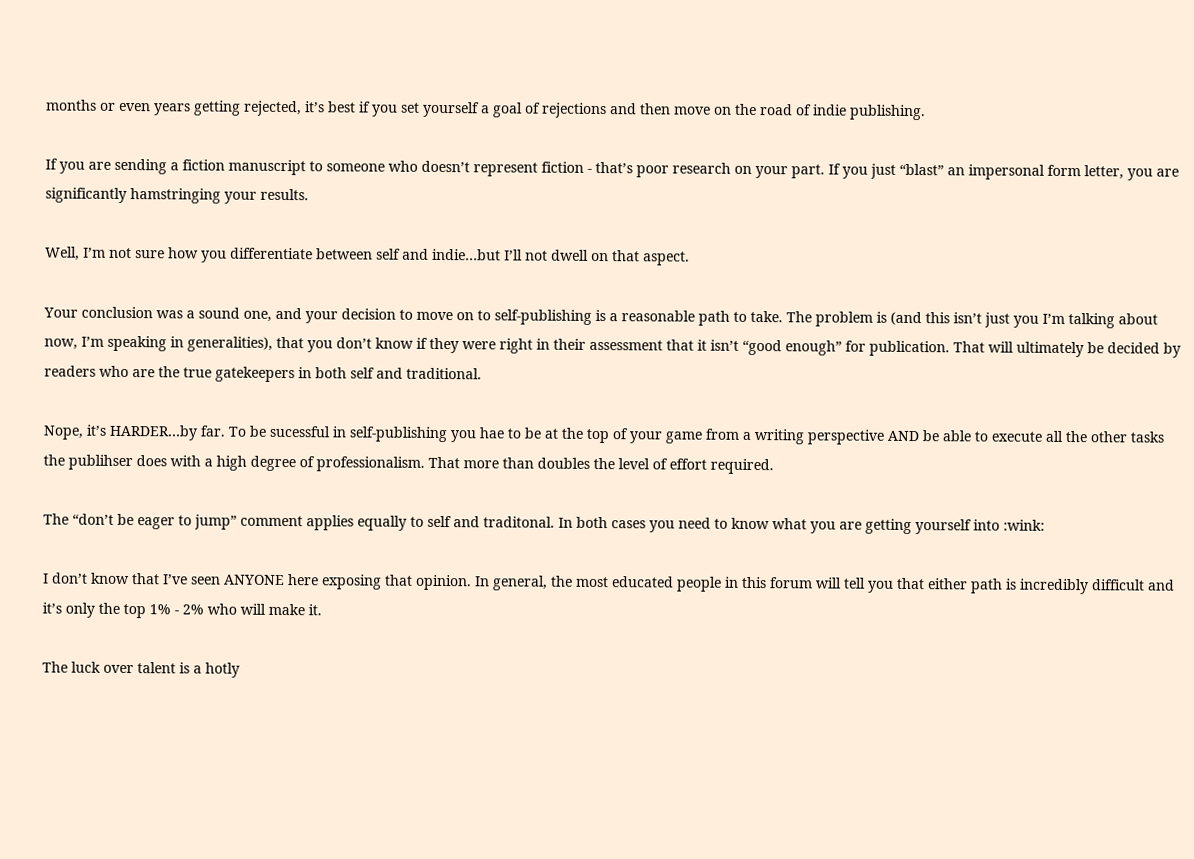months or even years getting rejected, it’s best if you set yourself a goal of rejections and then move on the road of indie publishing.

If you are sending a fiction manuscript to someone who doesn’t represent fiction - that’s poor research on your part. If you just “blast” an impersonal form letter, you are significantly hamstringing your results.

Well, I’m not sure how you differentiate between self and indie…but I’ll not dwell on that aspect.

Your conclusion was a sound one, and your decision to move on to self-publishing is a reasonable path to take. The problem is (and this isn’t just you I’m talking about now, I’m speaking in generalities), that you don’t know if they were right in their assessment that it isn’t “good enough” for publication. That will ultimately be decided by readers who are the true gatekeepers in both self and traditional.

Nope, it’s HARDER…by far. To be sucessful in self-publishing you hae to be at the top of your game from a writing perspective AND be able to execute all the other tasks the publihser does with a high degree of professionalism. That more than doubles the level of effort required.

The “don’t be eager to jump” comment applies equally to self and traditonal. In both cases you need to know what you are getting yourself into :wink:

I don’t know that I’ve seen ANYONE here exposing that opinion. In general, the most educated people in this forum will tell you that either path is incredibly difficult and it’s only the top 1% - 2% who will make it.

The luck over talent is a hotly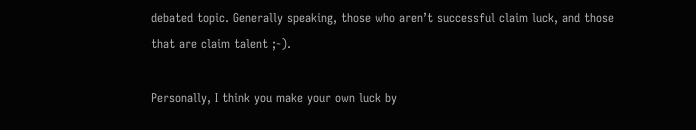debated topic. Generally speaking, those who aren’t successful claim luck, and those that are claim talent ;-).

Personally, I think you make your own luck by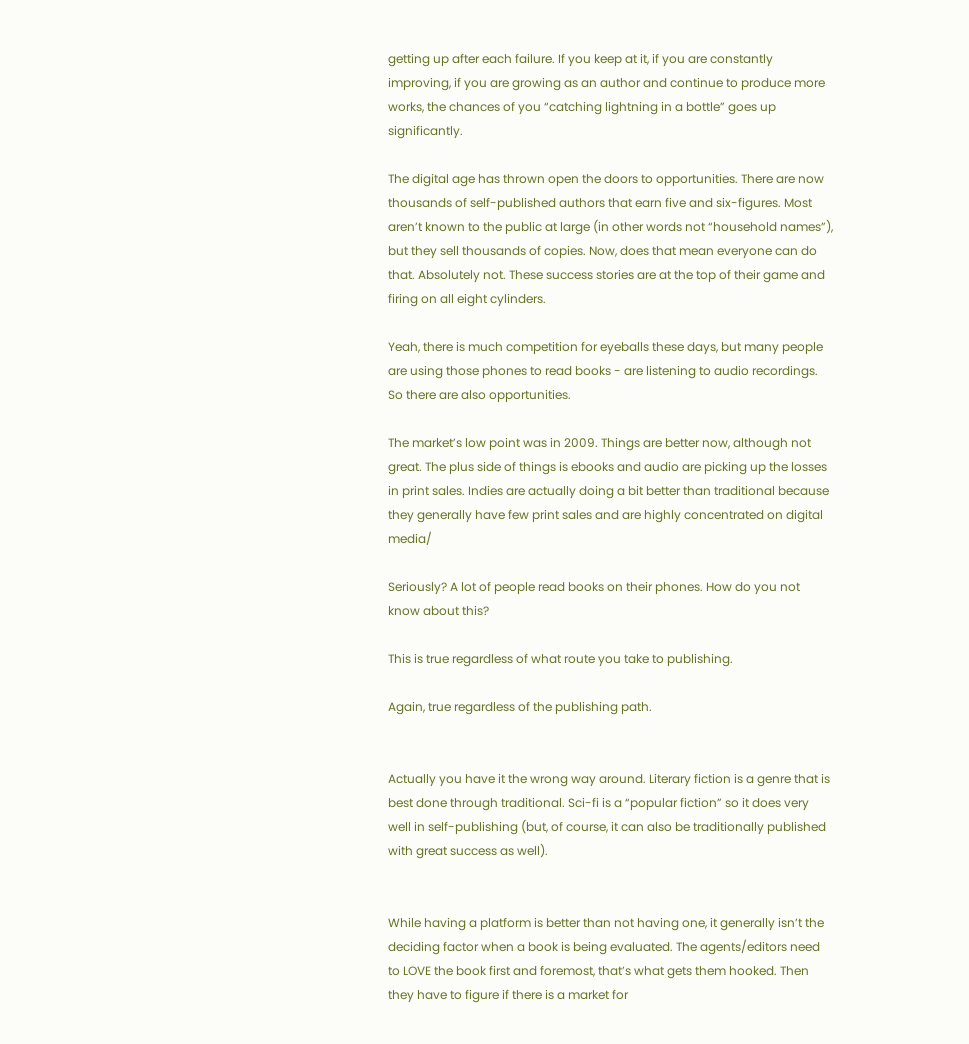getting up after each failure. If you keep at it, if you are constantly improving, if you are growing as an author and continue to produce more works, the chances of you “catching lightning in a bottle” goes up significantly.

The digital age has thrown open the doors to opportunities. There are now thousands of self-published authors that earn five and six-figures. Most aren’t known to the public at large (in other words not “household names”), but they sell thousands of copies. Now, does that mean everyone can do that. Absolutely not. These success stories are at the top of their game and firing on all eight cylinders.

Yeah, there is much competition for eyeballs these days, but many people are using those phones to read books - are listening to audio recordings. So there are also opportunities.

The market’s low point was in 2009. Things are better now, although not great. The plus side of things is ebooks and audio are picking up the losses in print sales. Indies are actually doing a bit better than traditional because they generally have few print sales and are highly concentrated on digital media/

Seriously? A lot of people read books on their phones. How do you not know about this?

This is true regardless of what route you take to publishing.

Again, true regardless of the publishing path.


Actually you have it the wrong way around. Literary fiction is a genre that is best done through traditional. Sci-fi is a “popular fiction” so it does very well in self-publishing (but, of course, it can also be traditionally published with great success as well).


While having a platform is better than not having one, it generally isn’t the deciding factor when a book is being evaluated. The agents/editors need to LOVE the book first and foremost, that’s what gets them hooked. Then they have to figure if there is a market for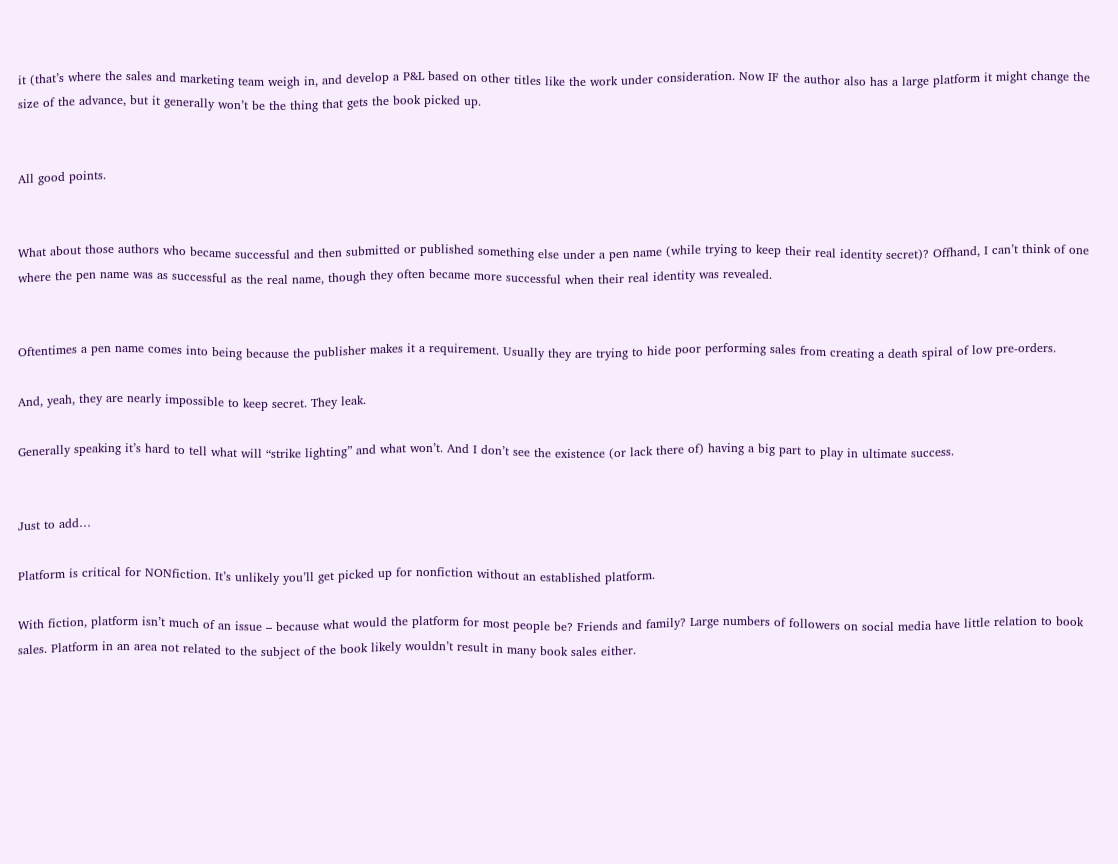it (that’s where the sales and marketing team weigh in, and develop a P&L based on other titles like the work under consideration. Now IF the author also has a large platform it might change the size of the advance, but it generally won’t be the thing that gets the book picked up.


All good points.


What about those authors who became successful and then submitted or published something else under a pen name (while trying to keep their real identity secret)? Offhand, I can’t think of one where the pen name was as successful as the real name, though they often became more successful when their real identity was revealed.


Oftentimes a pen name comes into being because the publisher makes it a requirement. Usually they are trying to hide poor performing sales from creating a death spiral of low pre-orders.

And, yeah, they are nearly impossible to keep secret. They leak.

Generally speaking it’s hard to tell what will “strike lighting” and what won’t. And I don’t see the existence (or lack there of) having a big part to play in ultimate success.


Just to add…

Platform is critical for NONfiction. It’s unlikely you’ll get picked up for nonfiction without an established platform.

With fiction, platform isn’t much of an issue – because what would the platform for most people be? Friends and family? Large numbers of followers on social media have little relation to book sales. Platform in an area not related to the subject of the book likely wouldn’t result in many book sales either.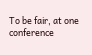To be fair, at one conference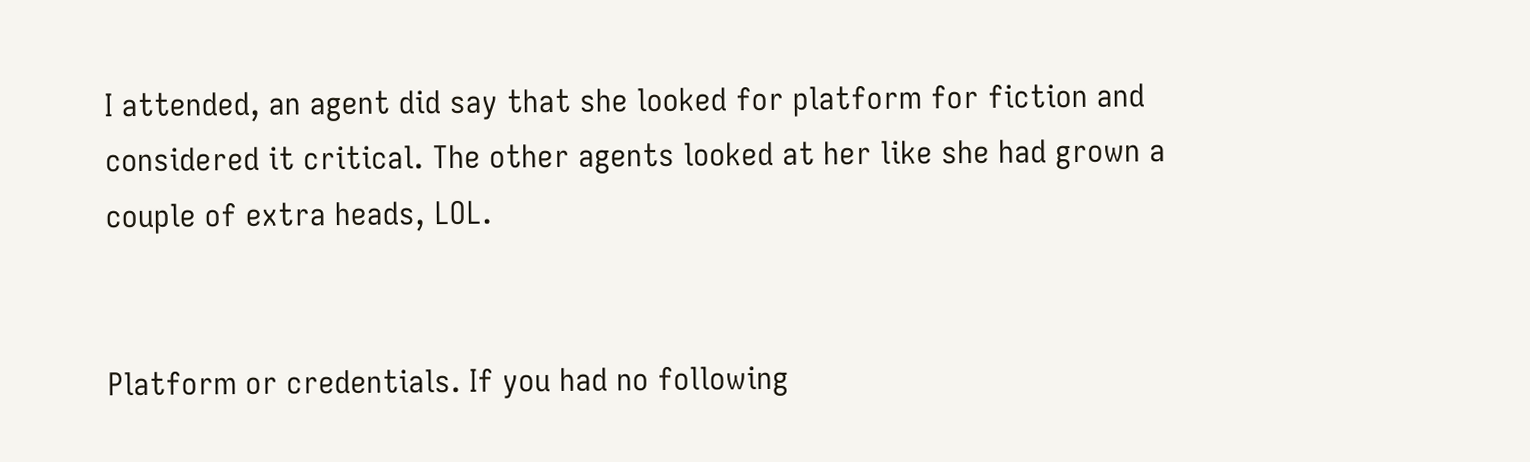I attended, an agent did say that she looked for platform for fiction and considered it critical. The other agents looked at her like she had grown a couple of extra heads, LOL.


Platform or credentials. If you had no following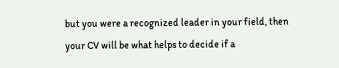but you were a recognized leader in your field, then your CV will be what helps to decide if a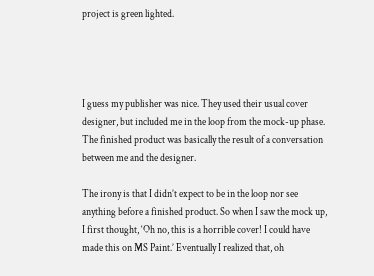project is green lighted.




I guess my publisher was nice. They used their usual cover designer, but included me in the loop from the mock-up phase. The finished product was basically the result of a conversation between me and the designer.

The irony is that I didn’t expect to be in the loop nor see anything before a finished product. So when I saw the mock up, I first thought, ‘Oh no, this is a horrible cover! I could have made this on MS Paint.’ Eventually I realized that, oh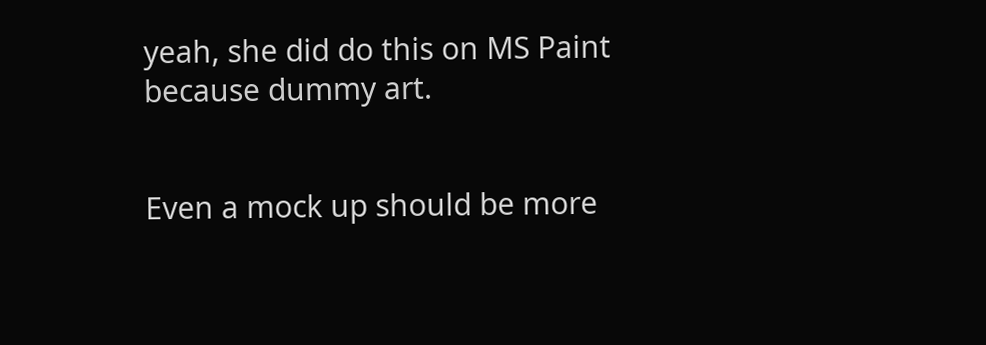yeah, she did do this on MS Paint because dummy art.


Even a mock up should be more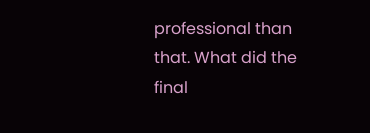professional than that. What did the final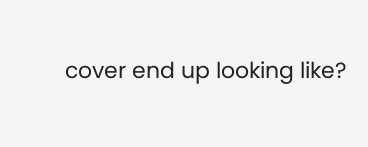cover end up looking like?